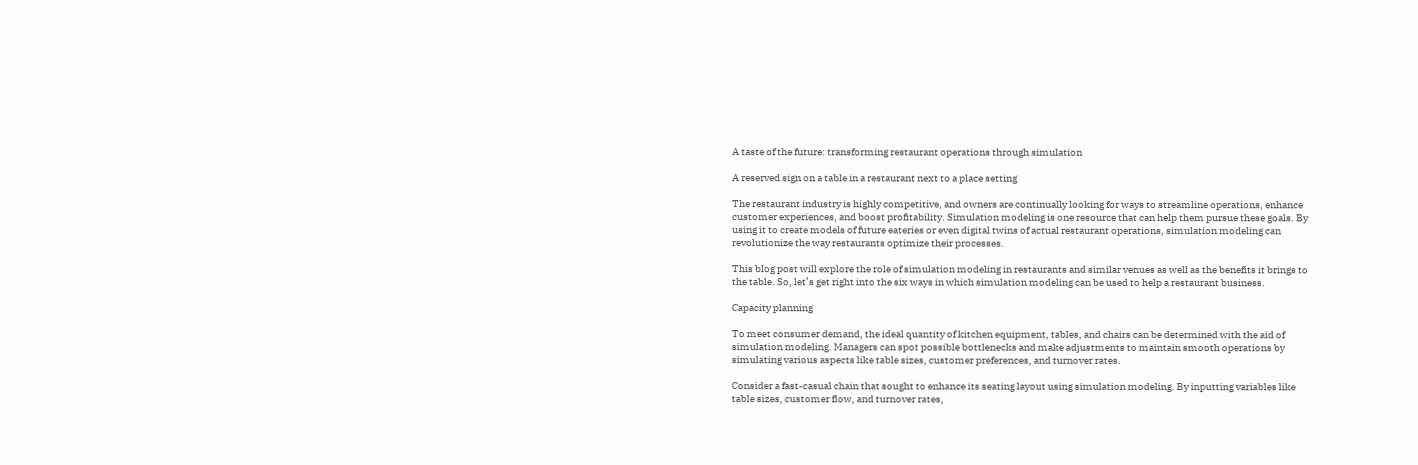A taste of the future: transforming restaurant operations through simulation

A reserved sign on a table in a restaurant next to a place setting

The restaurant industry is highly competitive, and owners are continually looking for ways to streamline operations, enhance customer experiences, and boost profitability. Simulation modeling is one resource that can help them pursue these goals. By using it to create models of future eateries or even digital twins of actual restaurant operations, simulation modeling can revolutionize the way restaurants optimize their processes.

This blog post will explore the role of simulation modeling in restaurants and similar venues as well as the benefits it brings to the table. So, let’s get right into the six ways in which simulation modeling can be used to help a restaurant business.

Capacity planning

To meet consumer demand, the ideal quantity of kitchen equipment, tables, and chairs can be determined with the aid of simulation modeling. Managers can spot possible bottlenecks and make adjustments to maintain smooth operations by simulating various aspects like table sizes, customer preferences, and turnover rates.

Consider a fast-casual chain that sought to enhance its seating layout using simulation modeling. By inputting variables like table sizes, customer flow, and turnover rates,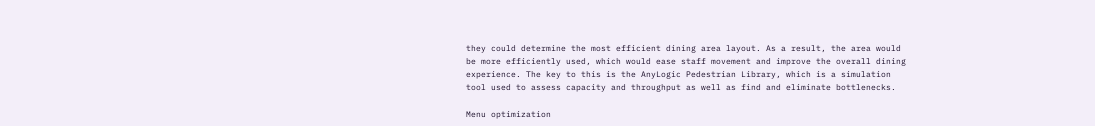they could determine the most efficient dining area layout. As a result, the area would be more efficiently used, which would ease staff movement and improve the overall dining experience. The key to this is the AnyLogic Pedestrian Library, which is a simulation tool used to assess capacity and throughput as well as find and eliminate bottlenecks.

Menu optimization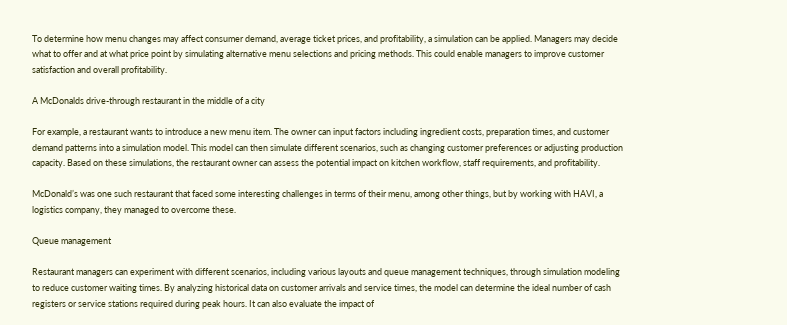To determine how menu changes may affect consumer demand, average ticket prices, and profitability, a simulation can be applied. Managers may decide what to offer and at what price point by simulating alternative menu selections and pricing methods. This could enable managers to improve customer satisfaction and overall profitability.

A McDonalds drive-through restaurant in the middle of a city

For example, a restaurant wants to introduce a new menu item. The owner can input factors including ingredient costs, preparation times, and customer demand patterns into a simulation model. This model can then simulate different scenarios, such as changing customer preferences or adjusting production capacity. Based on these simulations, the restaurant owner can assess the potential impact on kitchen workflow, staff requirements, and profitability.

McDonald’s was one such restaurant that faced some interesting challenges in terms of their menu, among other things, but by working with HAVI, a logistics company, they managed to overcome these.

Queue management

Restaurant managers can experiment with different scenarios, including various layouts and queue management techniques, through simulation modeling to reduce customer waiting times. By analyzing historical data on customer arrivals and service times, the model can determine the ideal number of cash registers or service stations required during peak hours. It can also evaluate the impact of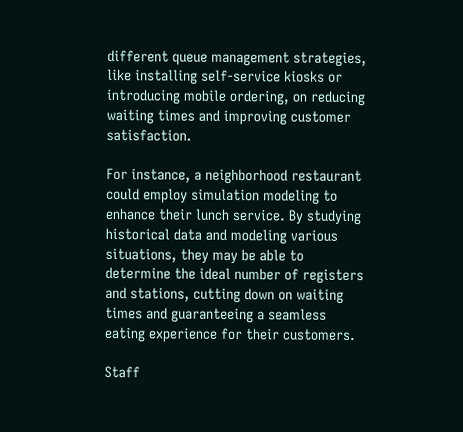different queue management strategies, like installing self-service kiosks or introducing mobile ordering, on reducing waiting times and improving customer satisfaction.

For instance, a neighborhood restaurant could employ simulation modeling to enhance their lunch service. By studying historical data and modeling various situations, they may be able to determine the ideal number of registers and stations, cutting down on waiting times and guaranteeing a seamless eating experience for their customers.

Staff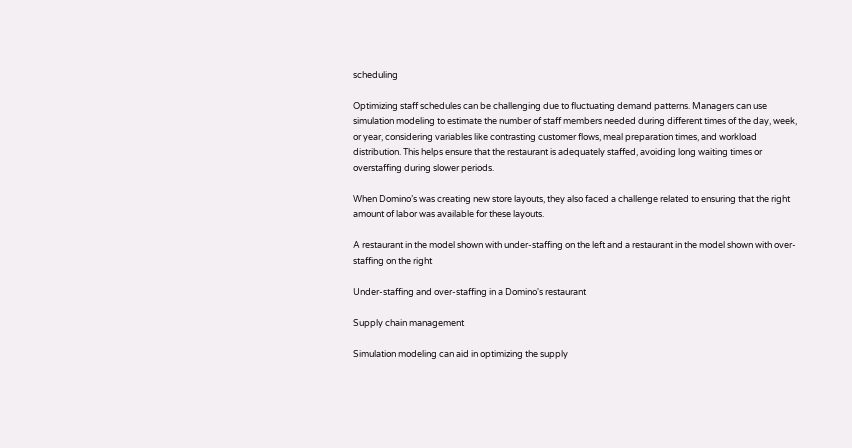scheduling

Optimizing staff schedules can be challenging due to fluctuating demand patterns. Managers can use simulation modeling to estimate the number of staff members needed during different times of the day, week, or year, considering variables like contrasting customer flows, meal preparation times, and workload distribution. This helps ensure that the restaurant is adequately staffed, avoiding long waiting times or overstaffing during slower periods.

When Domino’s was creating new store layouts, they also faced a challenge related to ensuring that the right amount of labor was available for these layouts.

A restaurant in the model shown with under-staffing on the left and a restaurant in the model shown with over-staffing on the right

Under-staffing and over-staffing in a Domino's restaurant

Supply chain management

Simulation modeling can aid in optimizing the supply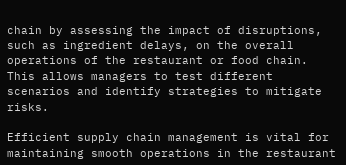chain by assessing the impact of disruptions, such as ingredient delays, on the overall operations of the restaurant or food chain. This allows managers to test different scenarios and identify strategies to mitigate risks.

Efficient supply chain management is vital for maintaining smooth operations in the restaurant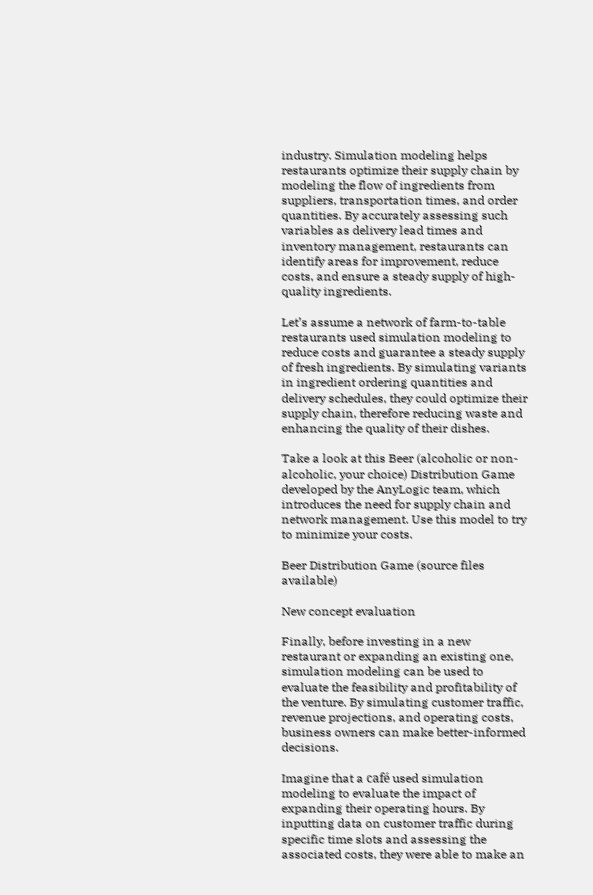industry. Simulation modeling helps restaurants optimize their supply chain by modeling the flow of ingredients from suppliers, transportation times, and order quantities. By accurately assessing such variables as delivery lead times and inventory management, restaurants can identify areas for improvement, reduce costs, and ensure a steady supply of high-quality ingredients.

Let’s assume a network of farm-to-table restaurants used simulation modeling to reduce costs and guarantee a steady supply of fresh ingredients. By simulating variants in ingredient ordering quantities and delivery schedules, they could optimize their supply chain, therefore reducing waste and enhancing the quality of their dishes.

Take a look at this Beer (alcoholic or non-alcoholic, your choice) Distribution Game developed by the AnyLogic team, which introduces the need for supply chain and network management. Use this model to try to minimize your costs.

Beer Distribution Game (source files available)

New concept evaluation

Finally, before investing in a new restaurant or expanding an existing one, simulation modeling can be used to evaluate the feasibility and profitability of the venture. By simulating customer traffic, revenue projections, and operating costs, business owners can make better-informed decisions.

Imagine that a café used simulation modeling to evaluate the impact of expanding their operating hours. By inputting data on customer traffic during specific time slots and assessing the associated costs, they were able to make an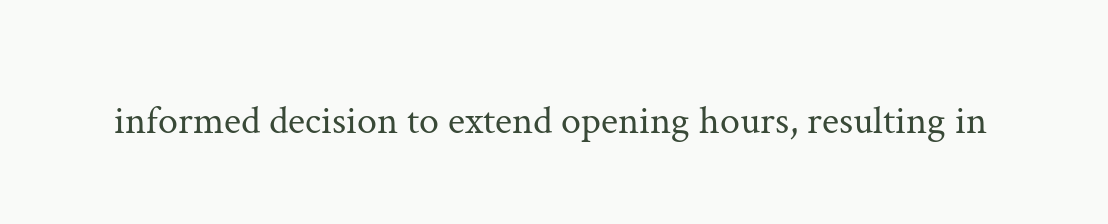informed decision to extend opening hours, resulting in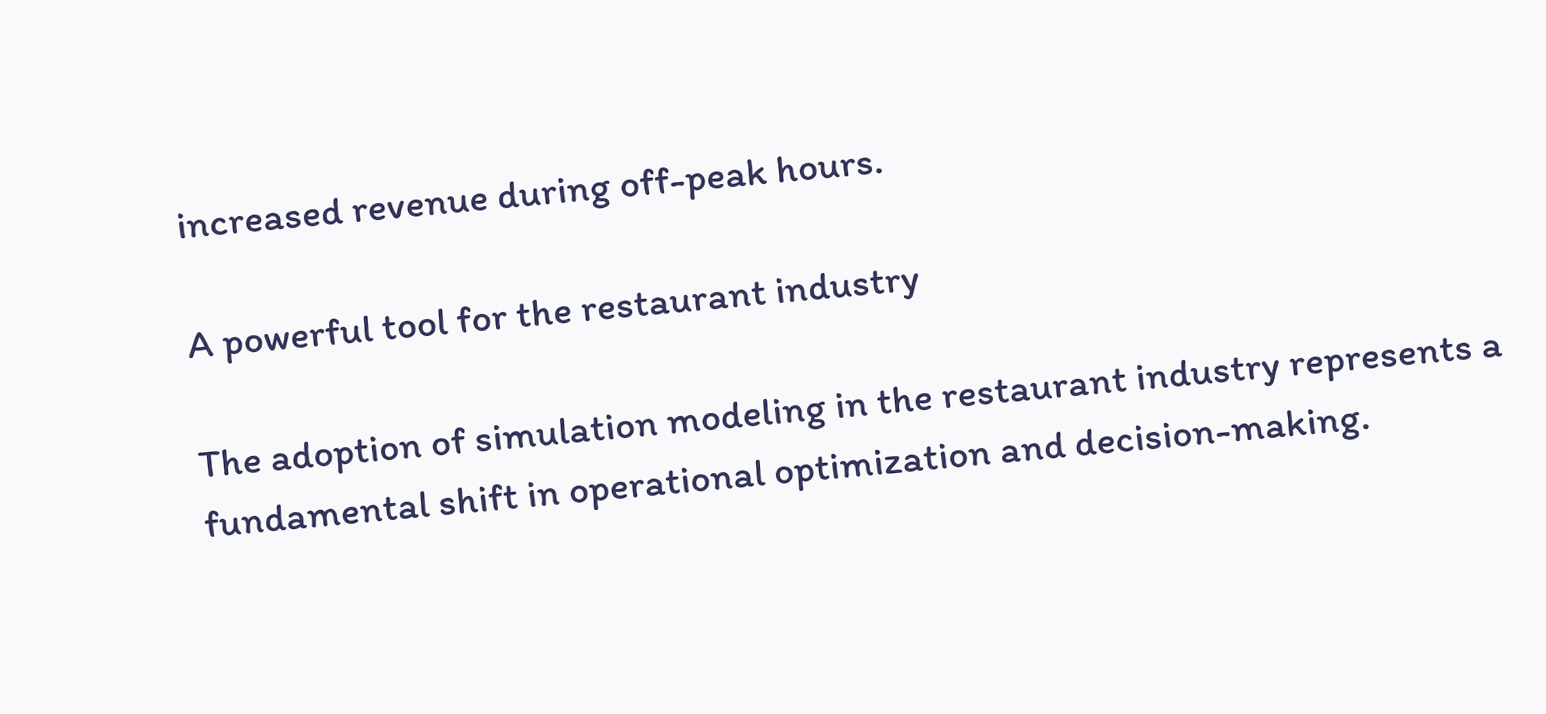increased revenue during off-peak hours.

A powerful tool for the restaurant industry

The adoption of simulation modeling in the restaurant industry represents a fundamental shift in operational optimization and decision-making.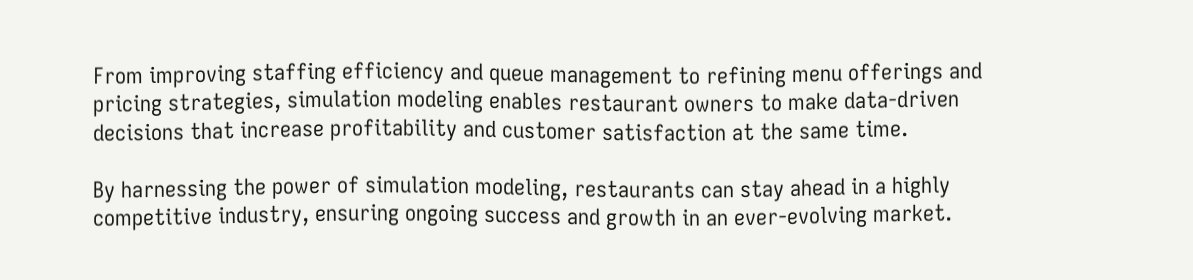From improving staffing efficiency and queue management to refining menu offerings and pricing strategies, simulation modeling enables restaurant owners to make data-driven decisions that increase profitability and customer satisfaction at the same time.

By harnessing the power of simulation modeling, restaurants can stay ahead in a highly competitive industry, ensuring ongoing success and growth in an ever-evolving market.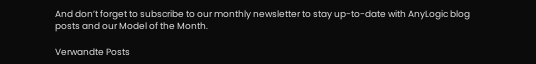And don’t forget to subscribe to our monthly newsletter to stay up-to-date with AnyLogic blog posts and our Model of the Month.

Verwandte Posts